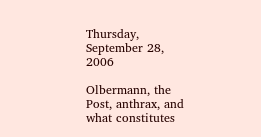Thursday, September 28, 2006

Olbermann, the Post, anthrax, and what constitutes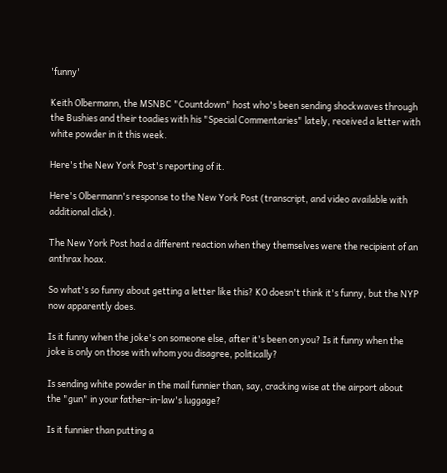'funny'

Keith Olbermann, the MSNBC "Countdown" host who's been sending shockwaves through the Bushies and their toadies with his "Special Commentaries" lately, received a letter with white powder in it this week.

Here's the New York Post's reporting of it.

Here's Olbermann's response to the New York Post (transcript, and video available with additional click).

The New York Post had a different reaction when they themselves were the recipient of an anthrax hoax.

So what's so funny about getting a letter like this? KO doesn't think it's funny, but the NYP now apparently does.

Is it funny when the joke's on someone else, after it's been on you? Is it funny when the joke is only on those with whom you disagree, politically?

Is sending white powder in the mail funnier than, say, cracking wise at the airport about the "gun" in your father-in-law's luggage?

Is it funnier than putting a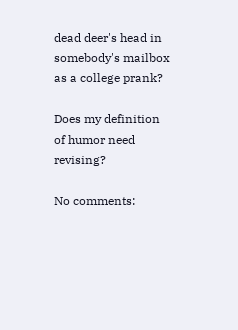dead deer's head in somebody's mailbox as a college prank?

Does my definition of humor need revising?

No comments: